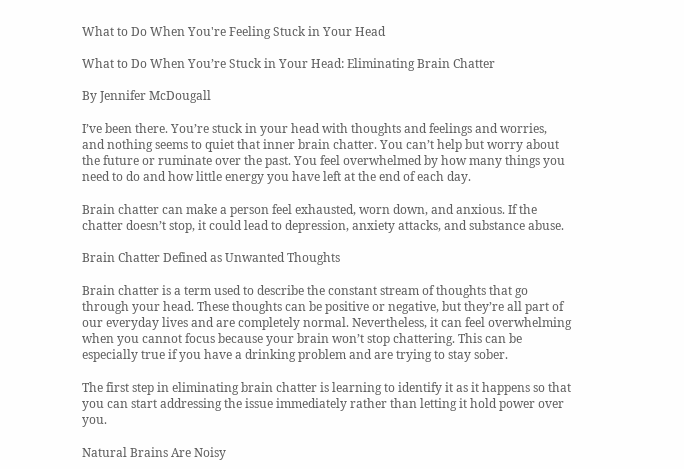What to Do When You're Feeling Stuck in Your Head

What to Do When You’re Stuck in Your Head: Eliminating Brain Chatter

By Jennifer McDougall

I’ve been there. You’re stuck in your head with thoughts and feelings and worries, and nothing seems to quiet that inner brain chatter. You can’t help but worry about the future or ruminate over the past. You feel overwhelmed by how many things you need to do and how little energy you have left at the end of each day.

Brain chatter can make a person feel exhausted, worn down, and anxious. If the chatter doesn’t stop, it could lead to depression, anxiety attacks, and substance abuse.

Brain Chatter Defined as Unwanted Thoughts

Brain chatter is a term used to describe the constant stream of thoughts that go through your head. These thoughts can be positive or negative, but they’re all part of our everyday lives and are completely normal. Nevertheless, it can feel overwhelming when you cannot focus because your brain won’t stop chattering. This can be especially true if you have a drinking problem and are trying to stay sober.

The first step in eliminating brain chatter is learning to identify it as it happens so that you can start addressing the issue immediately rather than letting it hold power over you.

Natural Brains Are Noisy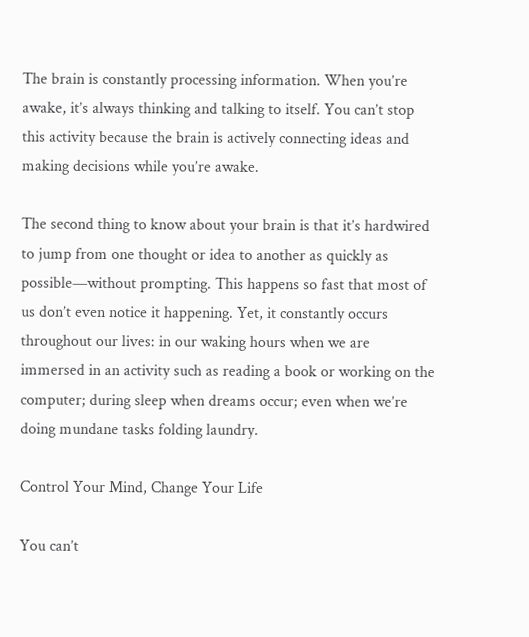The brain is constantly processing information. When you’re awake, it’s always thinking and talking to itself. You can’t stop this activity because the brain is actively connecting ideas and making decisions while you’re awake.

The second thing to know about your brain is that it’s hardwired to jump from one thought or idea to another as quickly as possible—without prompting. This happens so fast that most of us don’t even notice it happening. Yet, it constantly occurs throughout our lives: in our waking hours when we are immersed in an activity such as reading a book or working on the computer; during sleep when dreams occur; even when we’re doing mundane tasks folding laundry.

Control Your Mind, Change Your Life

You can’t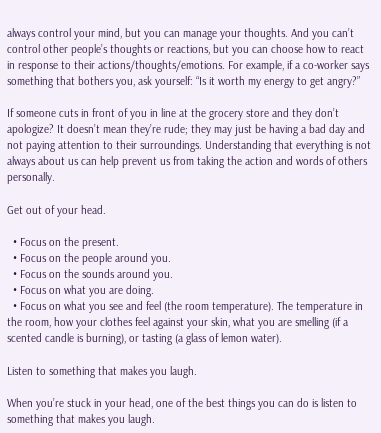always control your mind, but you can manage your thoughts. And you can’t control other people’s thoughts or reactions, but you can choose how to react in response to their actions/thoughts/emotions. For example, if a co-worker says something that bothers you, ask yourself: “Is it worth my energy to get angry?”

If someone cuts in front of you in line at the grocery store and they don’t apologize? It doesn’t mean they’re rude; they may just be having a bad day and not paying attention to their surroundings. Understanding that everything is not always about us can help prevent us from taking the action and words of others personally.

Get out of your head.

  • Focus on the present.
  • Focus on the people around you.
  • Focus on the sounds around you.
  • Focus on what you are doing.
  • Focus on what you see and feel (the room temperature). The temperature in the room, how your clothes feel against your skin, what you are smelling (if a scented candle is burning), or tasting (a glass of lemon water).

Listen to something that makes you laugh.

When you’re stuck in your head, one of the best things you can do is listen to something that makes you laugh.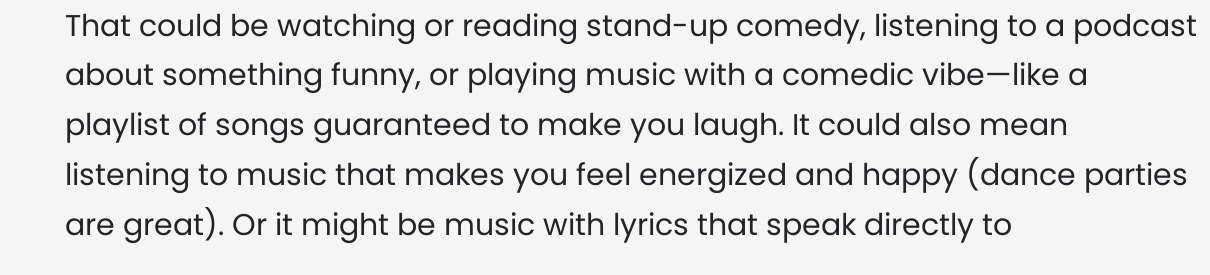That could be watching or reading stand-up comedy, listening to a podcast about something funny, or playing music with a comedic vibe—like a playlist of songs guaranteed to make you laugh. It could also mean listening to music that makes you feel energized and happy (dance parties are great). Or it might be music with lyrics that speak directly to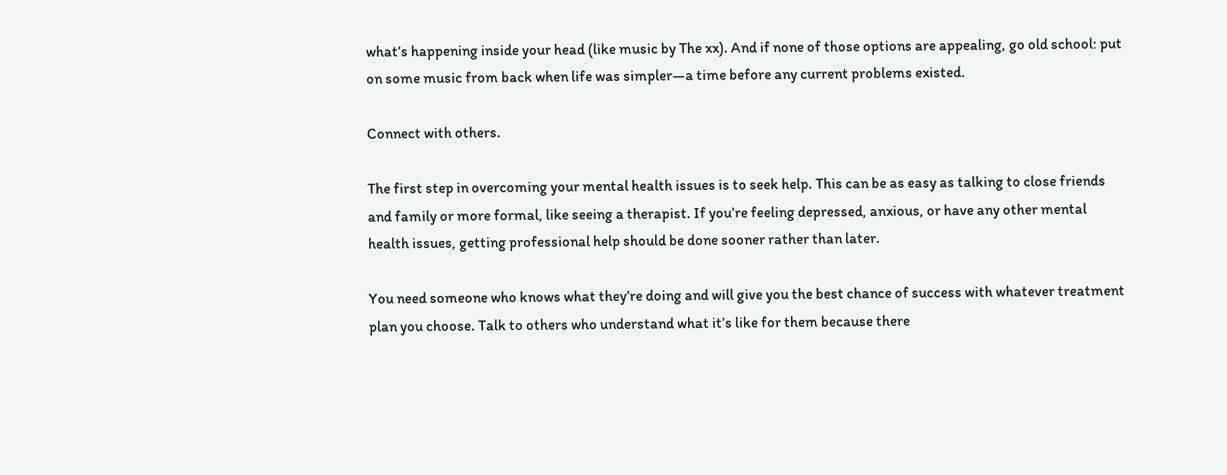what’s happening inside your head (like music by The xx). And if none of those options are appealing, go old school: put on some music from back when life was simpler—a time before any current problems existed.

Connect with others.

The first step in overcoming your mental health issues is to seek help. This can be as easy as talking to close friends and family or more formal, like seeing a therapist. If you’re feeling depressed, anxious, or have any other mental health issues, getting professional help should be done sooner rather than later.

You need someone who knows what they’re doing and will give you the best chance of success with whatever treatment plan you choose. Talk to others who understand what it’s like for them because there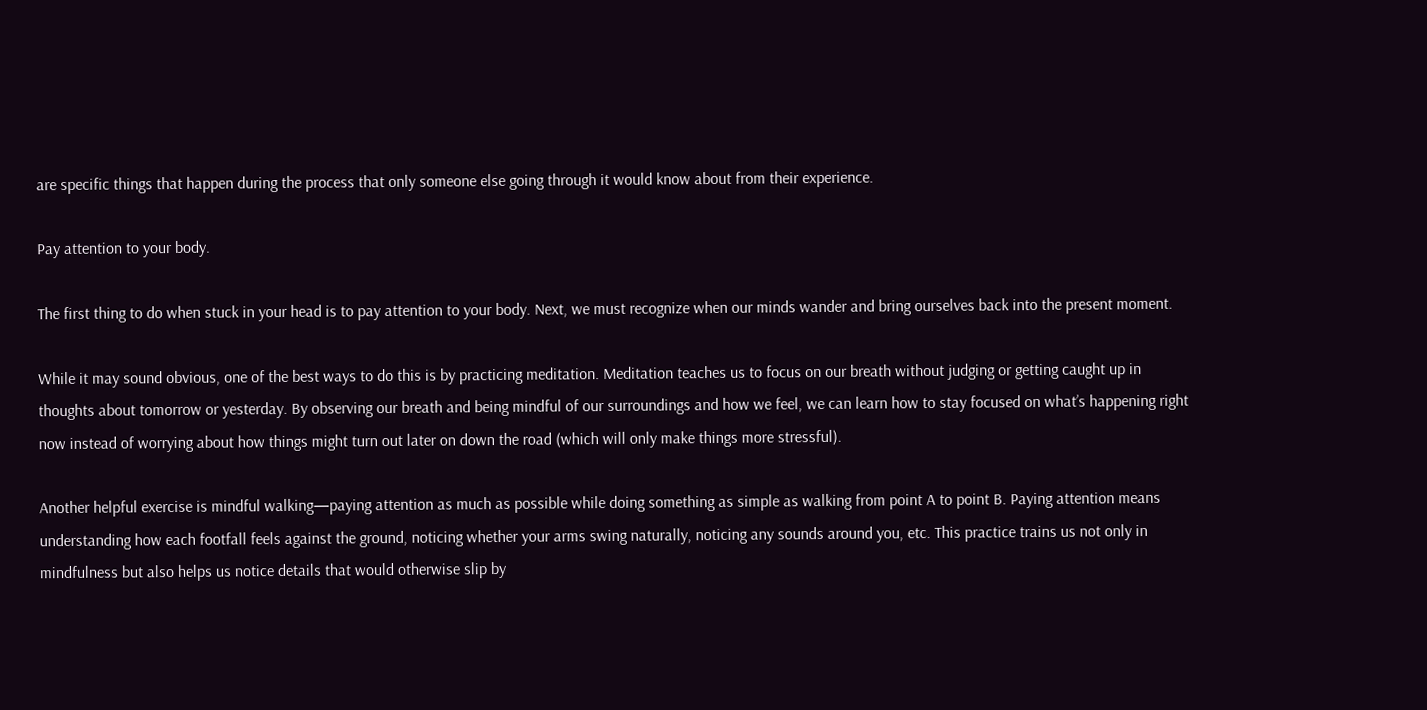are specific things that happen during the process that only someone else going through it would know about from their experience.

Pay attention to your body.

The first thing to do when stuck in your head is to pay attention to your body. Next, we must recognize when our minds wander and bring ourselves back into the present moment.

While it may sound obvious, one of the best ways to do this is by practicing meditation. Meditation teaches us to focus on our breath without judging or getting caught up in thoughts about tomorrow or yesterday. By observing our breath and being mindful of our surroundings and how we feel, we can learn how to stay focused on what’s happening right now instead of worrying about how things might turn out later on down the road (which will only make things more stressful).

Another helpful exercise is mindful walking—paying attention as much as possible while doing something as simple as walking from point A to point B. Paying attention means understanding how each footfall feels against the ground, noticing whether your arms swing naturally, noticing any sounds around you, etc. This practice trains us not only in mindfulness but also helps us notice details that would otherwise slip by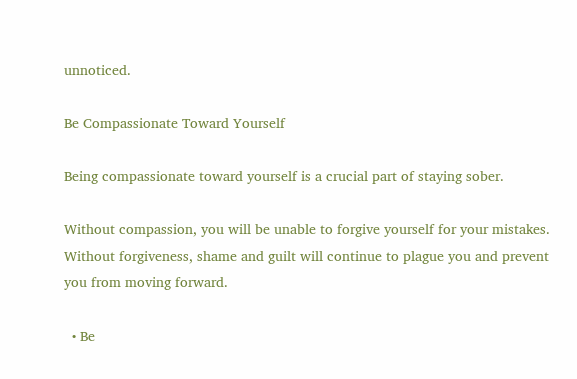unnoticed.

Be Compassionate Toward Yourself

Being compassionate toward yourself is a crucial part of staying sober.

Without compassion, you will be unable to forgive yourself for your mistakes. Without forgiveness, shame and guilt will continue to plague you and prevent you from moving forward.

  • Be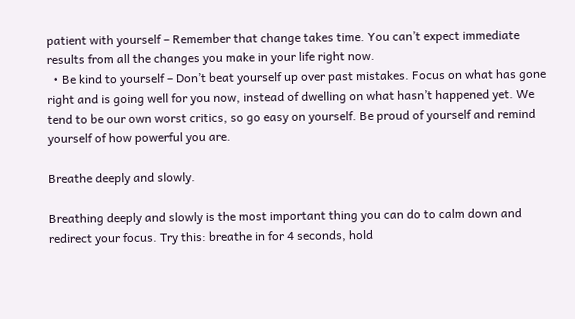patient with yourself – Remember that change takes time. You can’t expect immediate results from all the changes you make in your life right now.
  • Be kind to yourself – Don’t beat yourself up over past mistakes. Focus on what has gone right and is going well for you now, instead of dwelling on what hasn’t happened yet. We tend to be our own worst critics, so go easy on yourself. Be proud of yourself and remind yourself of how powerful you are.

Breathe deeply and slowly.

Breathing deeply and slowly is the most important thing you can do to calm down and redirect your focus. Try this: breathe in for 4 seconds, hold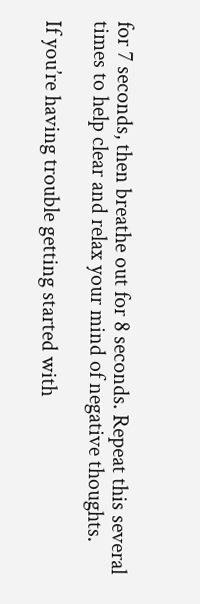for 7 seconds, then breathe out for 8 seconds. Repeat this several times to help clear and relax your mind of negative thoughts.

If you’re having trouble getting started with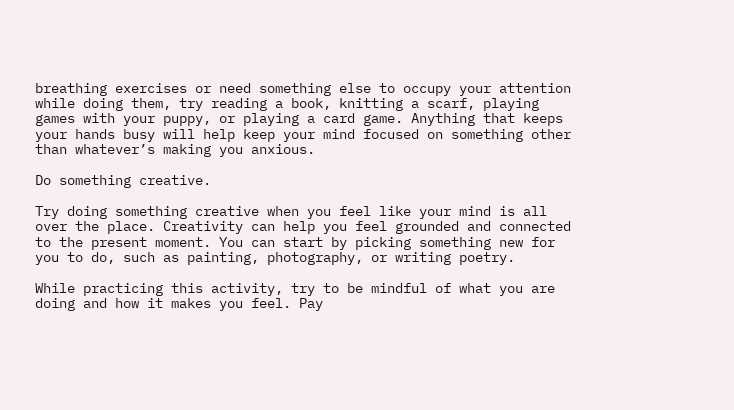breathing exercises or need something else to occupy your attention while doing them, try reading a book, knitting a scarf, playing games with your puppy, or playing a card game. Anything that keeps your hands busy will help keep your mind focused on something other than whatever’s making you anxious.

Do something creative.

Try doing something creative when you feel like your mind is all over the place. Creativity can help you feel grounded and connected to the present moment. You can start by picking something new for you to do, such as painting, photography, or writing poetry.

While practicing this activity, try to be mindful of what you are doing and how it makes you feel. Pay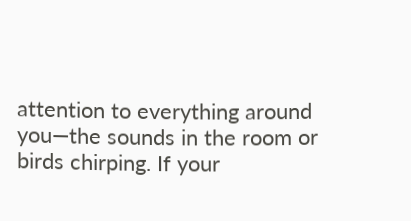attention to everything around you—the sounds in the room or birds chirping. If your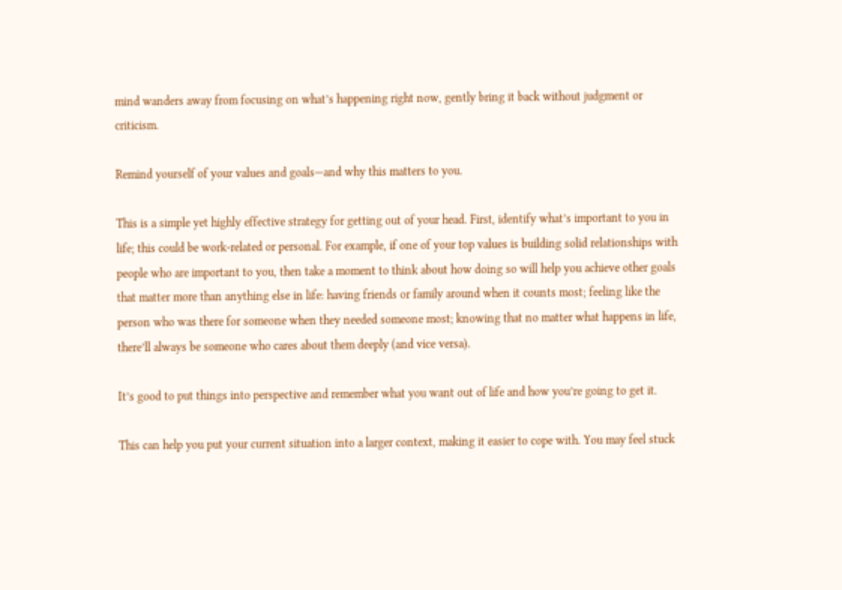mind wanders away from focusing on what’s happening right now, gently bring it back without judgment or criticism.

Remind yourself of your values and goals—and why this matters to you.

This is a simple yet highly effective strategy for getting out of your head. First, identify what’s important to you in life; this could be work-related or personal. For example, if one of your top values is building solid relationships with people who are important to you, then take a moment to think about how doing so will help you achieve other goals that matter more than anything else in life: having friends or family around when it counts most; feeling like the person who was there for someone when they needed someone most; knowing that no matter what happens in life, there’ll always be someone who cares about them deeply (and vice versa).

It’s good to put things into perspective and remember what you want out of life and how you’re going to get it.

This can help you put your current situation into a larger context, making it easier to cope with. You may feel stuck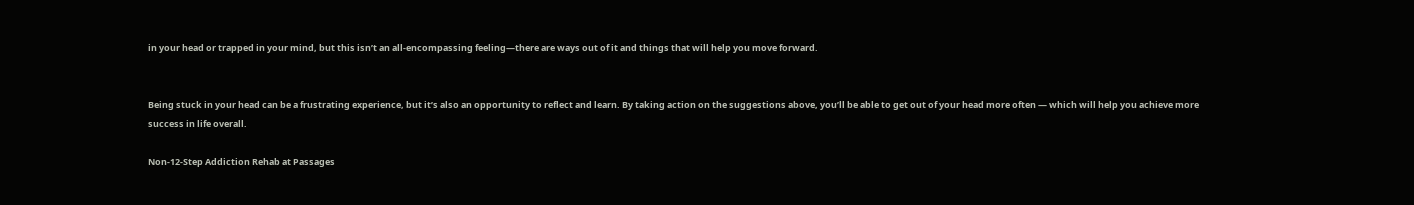in your head or trapped in your mind, but this isn’t an all-encompassing feeling—there are ways out of it and things that will help you move forward.


Being stuck in your head can be a frustrating experience, but it’s also an opportunity to reflect and learn. By taking action on the suggestions above, you’ll be able to get out of your head more often — which will help you achieve more success in life overall.

Non-12-Step Addiction Rehab at Passages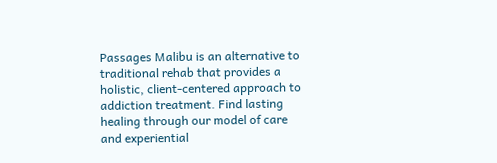Passages Malibu is an alternative to traditional rehab that provides a holistic, client-centered approach to addiction treatment. Find lasting healing through our model of care and experiential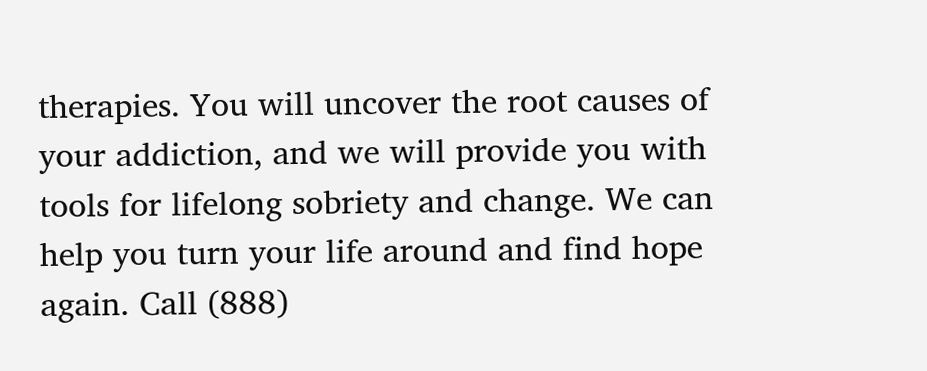therapies. You will uncover the root causes of your addiction, and we will provide you with tools for lifelong sobriety and change. We can help you turn your life around and find hope again. Call (888)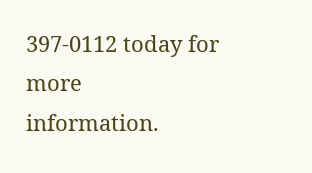397-0112 today for more information.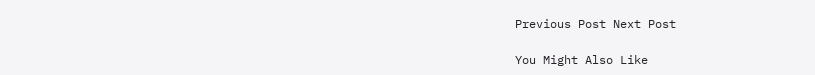Previous Post Next Post

You Might Also Like